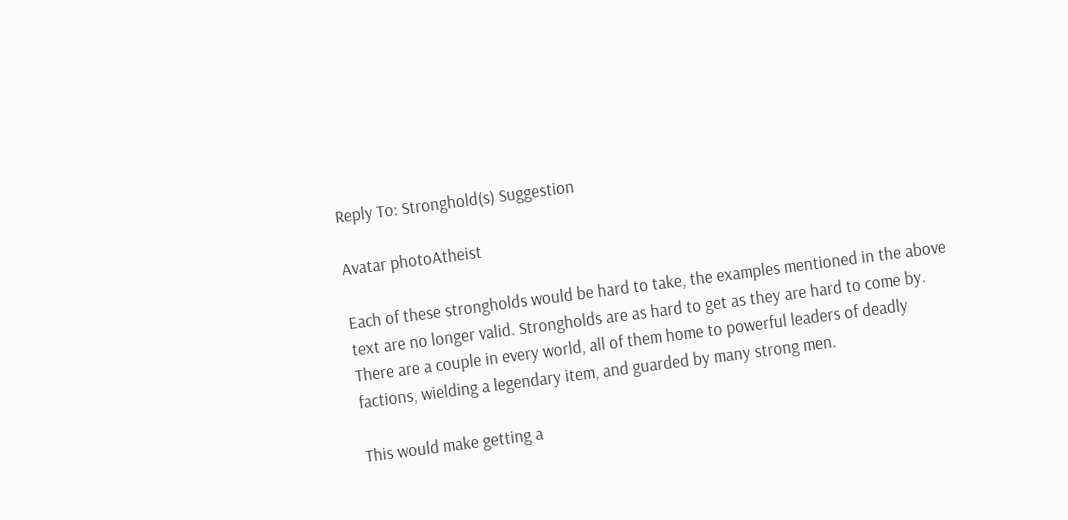Reply To: Stronghold(s) Suggestion

Avatar photoAtheist

Each of these strongholds would be hard to take, the examples mentioned in the above text are no longer valid. Strongholds are as hard to get as they are hard to come by. There are a couple in every world, all of them home to powerful leaders of deadly factions, wielding a legendary item, and guarded by many strong men.

This would make getting a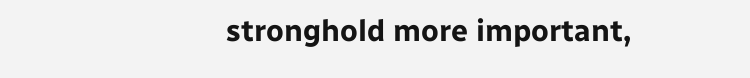stronghold more important,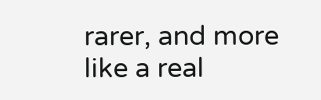rarer, and more like a real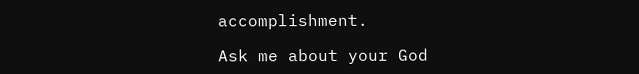accomplishment.

Ask me about your God